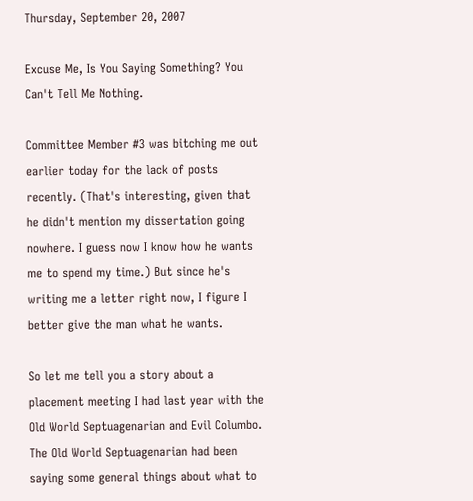Thursday, September 20, 2007

Excuse Me, Is You Saying Something? You Can't Tell Me Nothing.

Committee Member #3 was bitching me out earlier today for the lack of posts recently. (That's interesting, given that he didn't mention my dissertation going nowhere. I guess now I know how he wants me to spend my time.) But since he's writing me a letter right now, I figure I better give the man what he wants.

So let me tell you a story about a placement meeting I had last year with the Old World Septuagenarian and Evil Columbo. The Old World Septuagenarian had been saying some general things about what to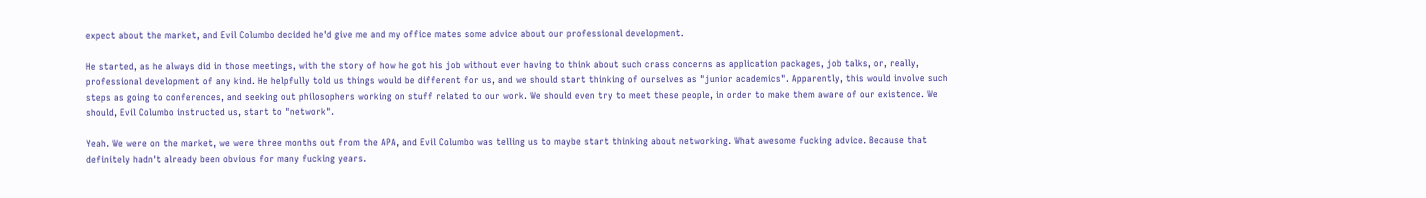expect about the market, and Evil Columbo decided he'd give me and my office mates some advice about our professional development.

He started, as he always did in those meetings, with the story of how he got his job without ever having to think about such crass concerns as application packages, job talks, or, really, professional development of any kind. He helpfully told us things would be different for us, and we should start thinking of ourselves as "junior academics". Apparently, this would involve such steps as going to conferences, and seeking out philosophers working on stuff related to our work. We should even try to meet these people, in order to make them aware of our existence. We should, Evil Columbo instructed us, start to "network".

Yeah. We were on the market, we were three months out from the APA, and Evil Columbo was telling us to maybe start thinking about networking. What awesome fucking advice. Because that definitely hadn't already been obvious for many fucking years.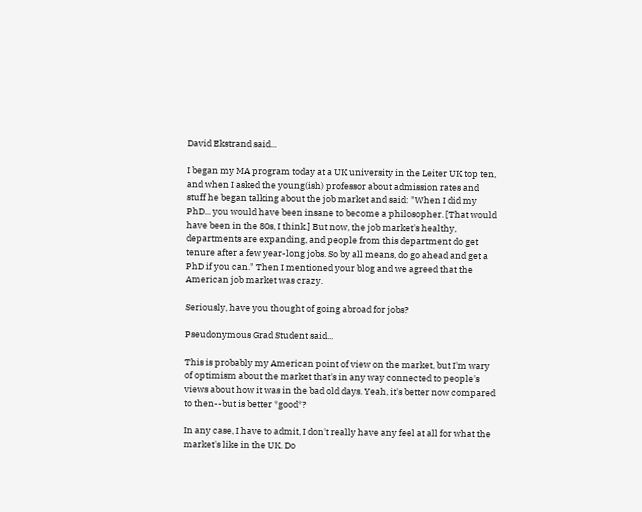David Ekstrand said...

I began my MA program today at a UK university in the Leiter UK top ten, and when I asked the young(ish) professor about admission rates and stuff he began talking about the job market and said: "When I did my PhD... you would have been insane to become a philosopher. [That would have been in the 80s, I think.] But now, the job market's healthy, departments are expanding, and people from this department do get tenure after a few year-long jobs. So by all means, do go ahead and get a PhD if you can." Then I mentioned your blog and we agreed that the American job market was crazy.

Seriously, have you thought of going abroad for jobs?

Pseudonymous Grad Student said...

This is probably my American point of view on the market, but I'm wary of optimism about the market that's in any way connected to people's views about how it was in the bad old days. Yeah, it's better now compared to then--but is better *good*?

In any case, I have to admit, I don't really have any feel at all for what the market's like in the UK. Do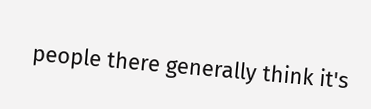people there generally think it's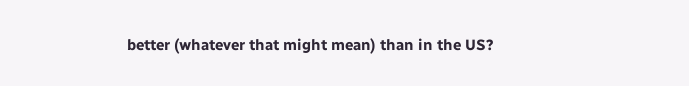better (whatever that might mean) than in the US?